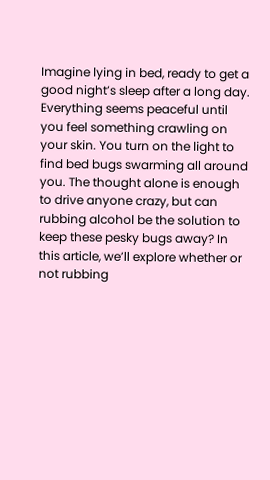Imagine lying in bed, ready to get a good night’s sleep after a long day. Everything seems peaceful until you feel something crawling on your skin. You turn on the light to find bed bugs swarming all around you. The thought alone is enough to drive anyone crazy, but can rubbing alcohol be the solution to keep these pesky bugs away? In this article, we’ll explore whether or not rubbing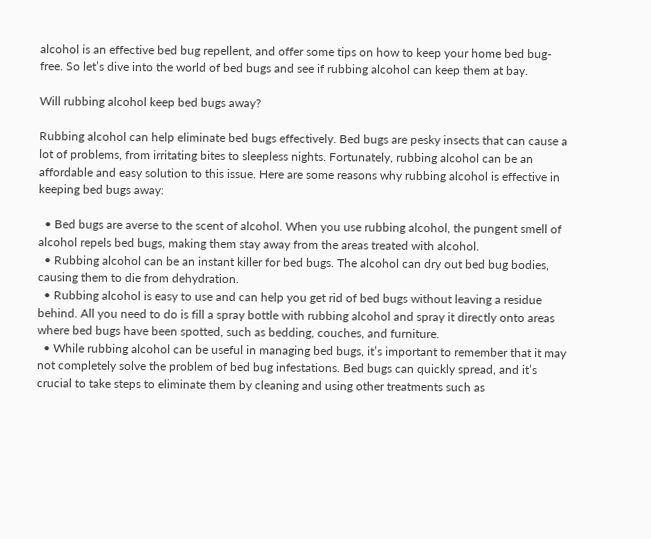alcohol is an effective bed bug repellent, and offer some tips on how to keep your home bed bug-free. So let’s dive into the world of bed bugs and see if rubbing alcohol can keep them at bay.

Will rubbing alcohol keep bed bugs away?

Rubbing alcohol can help eliminate bed bugs effectively. Bed bugs are pesky insects that can cause a lot of problems, from irritating bites to sleepless nights. Fortunately, rubbing alcohol can be an affordable and easy solution to this issue. Here are some reasons why rubbing alcohol is effective in keeping bed bugs away:

  • Bed bugs are averse to the scent of alcohol. When you use rubbing alcohol, the pungent smell of alcohol repels bed bugs, making them stay away from the areas treated with alcohol.
  • Rubbing alcohol can be an instant killer for bed bugs. The alcohol can dry out bed bug bodies, causing them to die from dehydration.
  • Rubbing alcohol is easy to use and can help you get rid of bed bugs without leaving a residue behind. All you need to do is fill a spray bottle with rubbing alcohol and spray it directly onto areas where bed bugs have been spotted, such as bedding, couches, and furniture.
  • While rubbing alcohol can be useful in managing bed bugs, it’s important to remember that it may not completely solve the problem of bed bug infestations. Bed bugs can quickly spread, and it’s crucial to take steps to eliminate them by cleaning and using other treatments such as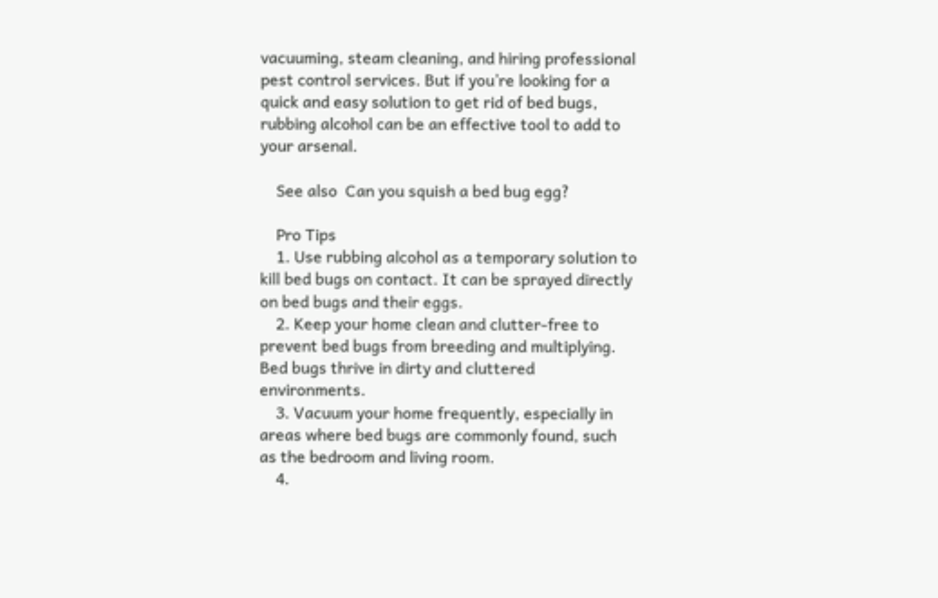vacuuming, steam cleaning, and hiring professional pest control services. But if you’re looking for a quick and easy solution to get rid of bed bugs, rubbing alcohol can be an effective tool to add to your arsenal.

    See also  Can you squish a bed bug egg?

    Pro Tips
    1. Use rubbing alcohol as a temporary solution to kill bed bugs on contact. It can be sprayed directly on bed bugs and their eggs.
    2. Keep your home clean and clutter-free to prevent bed bugs from breeding and multiplying. Bed bugs thrive in dirty and cluttered environments.
    3. Vacuum your home frequently, especially in areas where bed bugs are commonly found, such as the bedroom and living room.
    4.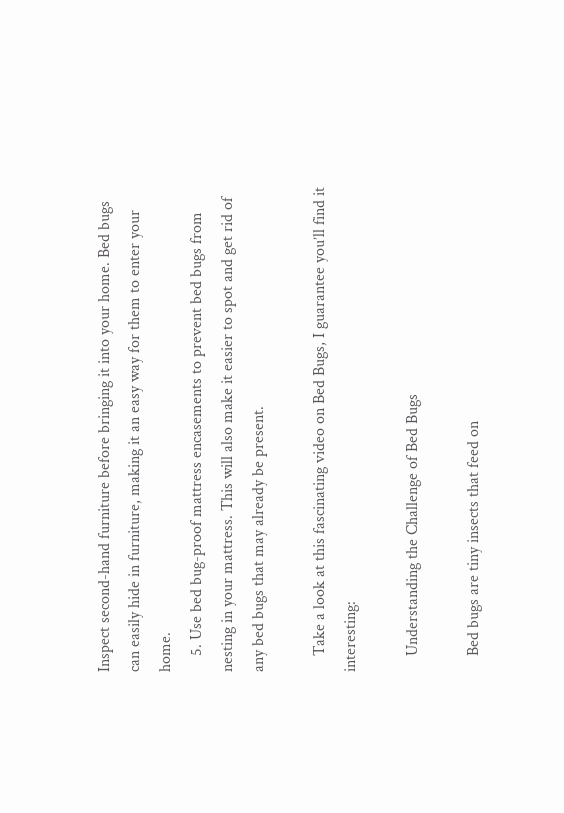Inspect second-hand furniture before bringing it into your home. Bed bugs can easily hide in furniture, making it an easy way for them to enter your home.
    5. Use bed bug-proof mattress encasements to prevent bed bugs from nesting in your mattress. This will also make it easier to spot and get rid of any bed bugs that may already be present.

    Take a look at this fascinating video on Bed Bugs, I guarantee you’ll find it interesting:

    Understanding the Challenge of Bed Bugs

    Bed bugs are tiny insects that feed on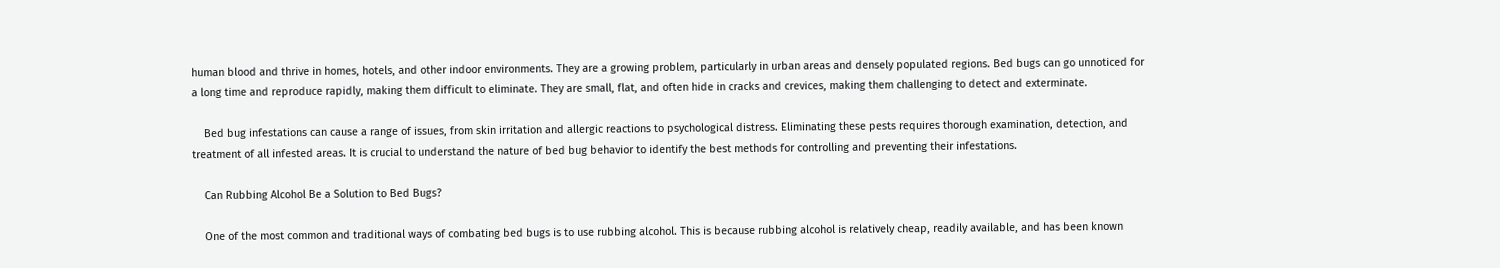human blood and thrive in homes, hotels, and other indoor environments. They are a growing problem, particularly in urban areas and densely populated regions. Bed bugs can go unnoticed for a long time and reproduce rapidly, making them difficult to eliminate. They are small, flat, and often hide in cracks and crevices, making them challenging to detect and exterminate.

    Bed bug infestations can cause a range of issues, from skin irritation and allergic reactions to psychological distress. Eliminating these pests requires thorough examination, detection, and treatment of all infested areas. It is crucial to understand the nature of bed bug behavior to identify the best methods for controlling and preventing their infestations.

    Can Rubbing Alcohol Be a Solution to Bed Bugs?

    One of the most common and traditional ways of combating bed bugs is to use rubbing alcohol. This is because rubbing alcohol is relatively cheap, readily available, and has been known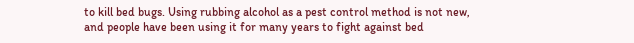to kill bed bugs. Using rubbing alcohol as a pest control method is not new, and people have been using it for many years to fight against bed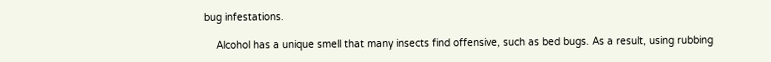bug infestations.

    Alcohol has a unique smell that many insects find offensive, such as bed bugs. As a result, using rubbing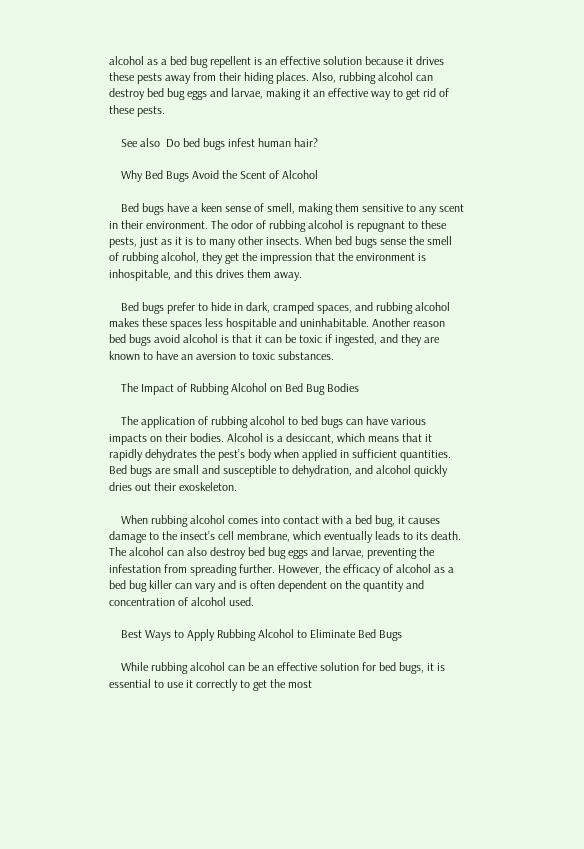alcohol as a bed bug repellent is an effective solution because it drives these pests away from their hiding places. Also, rubbing alcohol can destroy bed bug eggs and larvae, making it an effective way to get rid of these pests.

    See also  Do bed bugs infest human hair?

    Why Bed Bugs Avoid the Scent of Alcohol

    Bed bugs have a keen sense of smell, making them sensitive to any scent in their environment. The odor of rubbing alcohol is repugnant to these pests, just as it is to many other insects. When bed bugs sense the smell of rubbing alcohol, they get the impression that the environment is inhospitable, and this drives them away.

    Bed bugs prefer to hide in dark, cramped spaces, and rubbing alcohol makes these spaces less hospitable and uninhabitable. Another reason bed bugs avoid alcohol is that it can be toxic if ingested, and they are known to have an aversion to toxic substances.

    The Impact of Rubbing Alcohol on Bed Bug Bodies

    The application of rubbing alcohol to bed bugs can have various impacts on their bodies. Alcohol is a desiccant, which means that it rapidly dehydrates the pest’s body when applied in sufficient quantities. Bed bugs are small and susceptible to dehydration, and alcohol quickly dries out their exoskeleton.

    When rubbing alcohol comes into contact with a bed bug, it causes damage to the insect’s cell membrane, which eventually leads to its death. The alcohol can also destroy bed bug eggs and larvae, preventing the infestation from spreading further. However, the efficacy of alcohol as a bed bug killer can vary and is often dependent on the quantity and concentration of alcohol used.

    Best Ways to Apply Rubbing Alcohol to Eliminate Bed Bugs

    While rubbing alcohol can be an effective solution for bed bugs, it is essential to use it correctly to get the most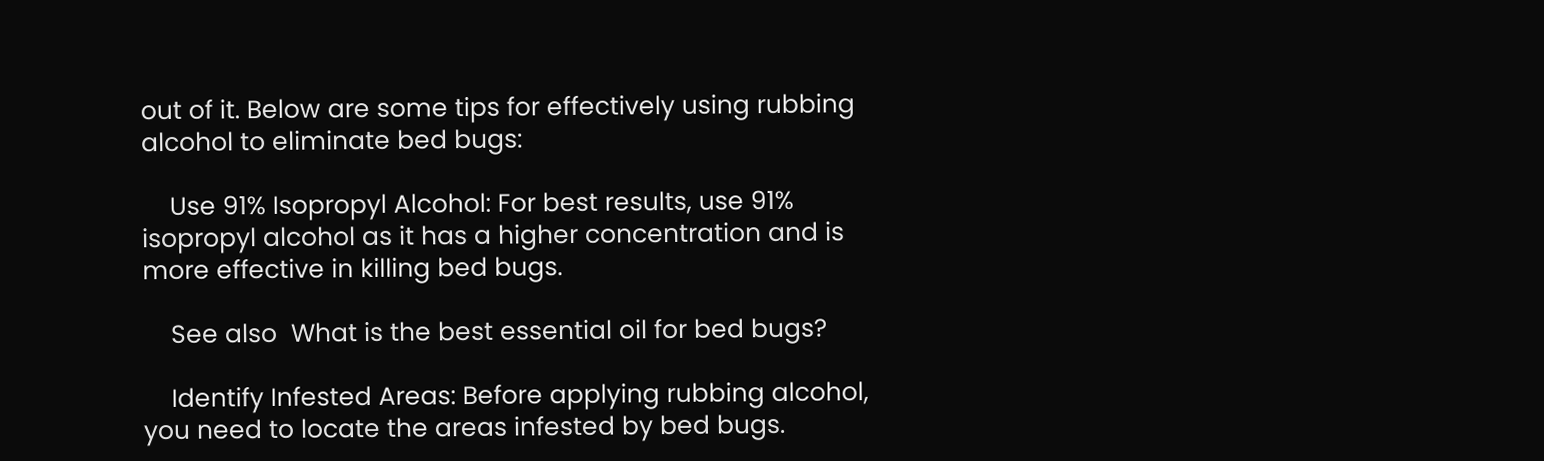out of it. Below are some tips for effectively using rubbing alcohol to eliminate bed bugs:

    Use 91% Isopropyl Alcohol: For best results, use 91% isopropyl alcohol as it has a higher concentration and is more effective in killing bed bugs.

    See also  What is the best essential oil for bed bugs?

    Identify Infested Areas: Before applying rubbing alcohol, you need to locate the areas infested by bed bugs.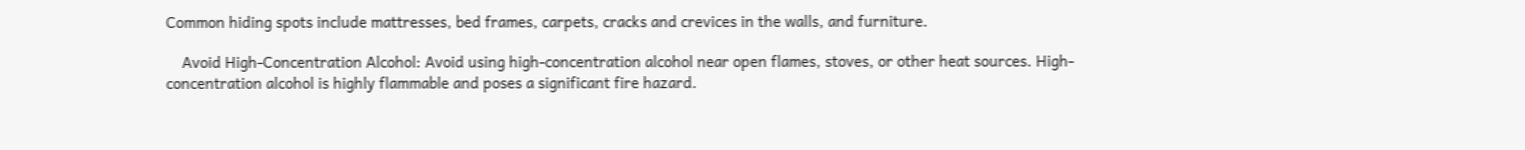Common hiding spots include mattresses, bed frames, carpets, cracks and crevices in the walls, and furniture.

    Avoid High-Concentration Alcohol: Avoid using high-concentration alcohol near open flames, stoves, or other heat sources. High-concentration alcohol is highly flammable and poses a significant fire hazard.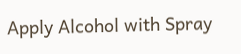Apply Alcohol with Spray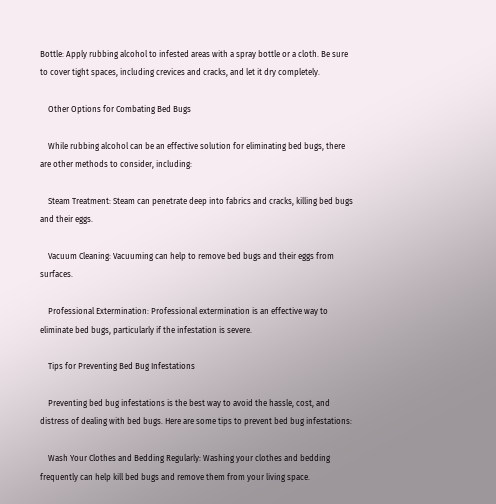Bottle: Apply rubbing alcohol to infested areas with a spray bottle or a cloth. Be sure to cover tight spaces, including crevices and cracks, and let it dry completely.

    Other Options for Combating Bed Bugs

    While rubbing alcohol can be an effective solution for eliminating bed bugs, there are other methods to consider, including:

    Steam Treatment: Steam can penetrate deep into fabrics and cracks, killing bed bugs and their eggs.

    Vacuum Cleaning: Vacuuming can help to remove bed bugs and their eggs from surfaces.

    Professional Extermination: Professional extermination is an effective way to eliminate bed bugs, particularly if the infestation is severe.

    Tips for Preventing Bed Bug Infestations

    Preventing bed bug infestations is the best way to avoid the hassle, cost, and distress of dealing with bed bugs. Here are some tips to prevent bed bug infestations:

    Wash Your Clothes and Bedding Regularly: Washing your clothes and bedding frequently can help kill bed bugs and remove them from your living space.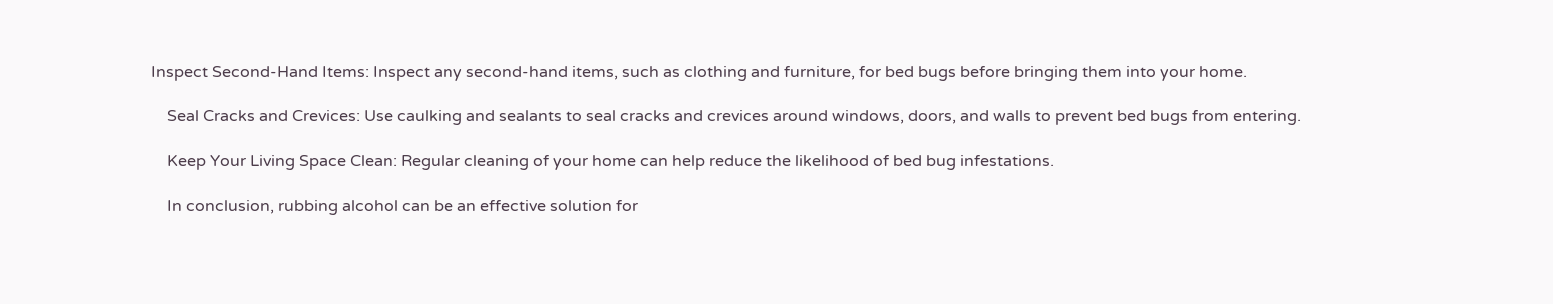Inspect Second-Hand Items: Inspect any second-hand items, such as clothing and furniture, for bed bugs before bringing them into your home.

    Seal Cracks and Crevices: Use caulking and sealants to seal cracks and crevices around windows, doors, and walls to prevent bed bugs from entering.

    Keep Your Living Space Clean: Regular cleaning of your home can help reduce the likelihood of bed bug infestations.

    In conclusion, rubbing alcohol can be an effective solution for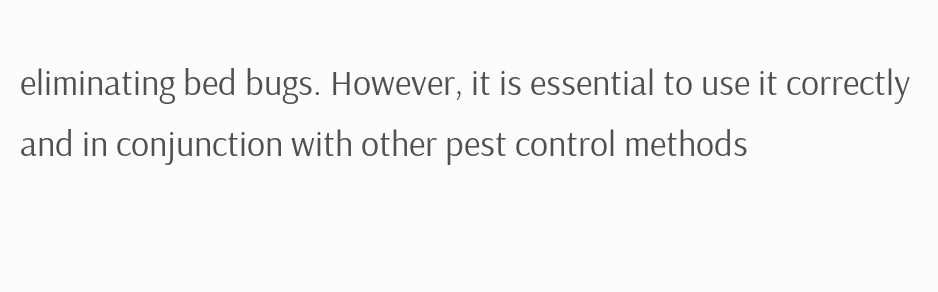eliminating bed bugs. However, it is essential to use it correctly and in conjunction with other pest control methods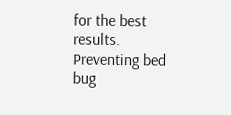for the best results. Preventing bed bug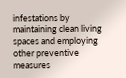infestations by maintaining clean living spaces and employing other preventive measures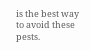is the best way to avoid these pests.